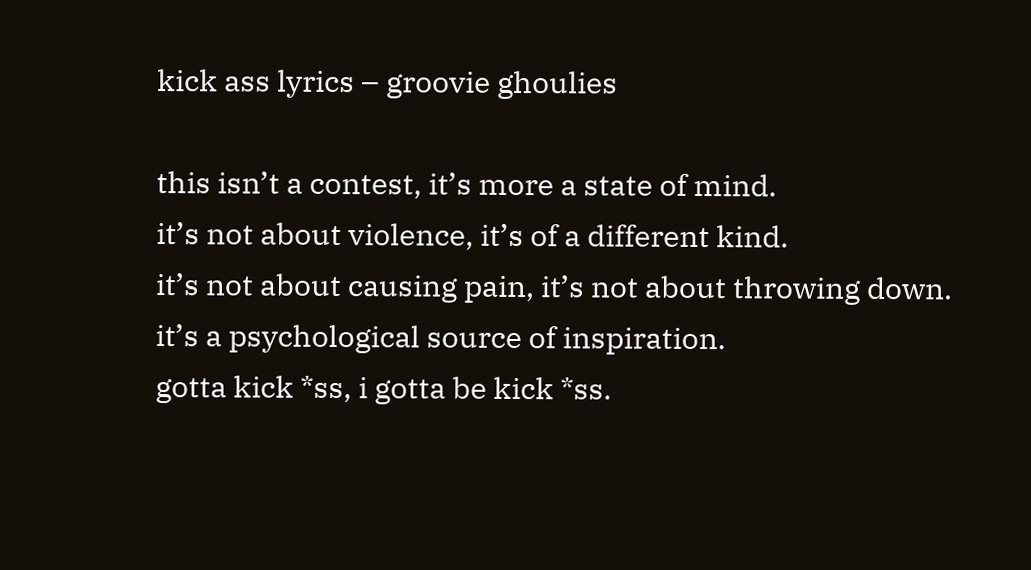kick ass lyrics – groovie ghoulies

this isn’t a contest, it’s more a state of mind.
it’s not about violence, it’s of a different kind.
it’s not about causing pain, it’s not about throwing down.
it’s a psychological source of inspiration.
gotta kick *ss, i gotta be kick *ss.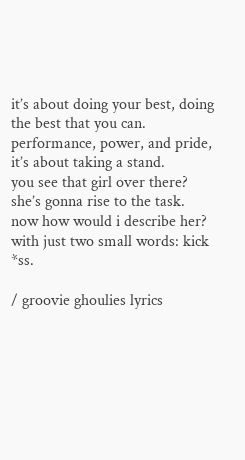it’s about doing your best, doing the best that you can.
performance, power, and pride, it’s about taking a stand.
you see that girl over there?
she’s gonna rise to the task.
now how would i describe her?
with just two small words: kick *ss.

/ groovie ghoulies lyrics